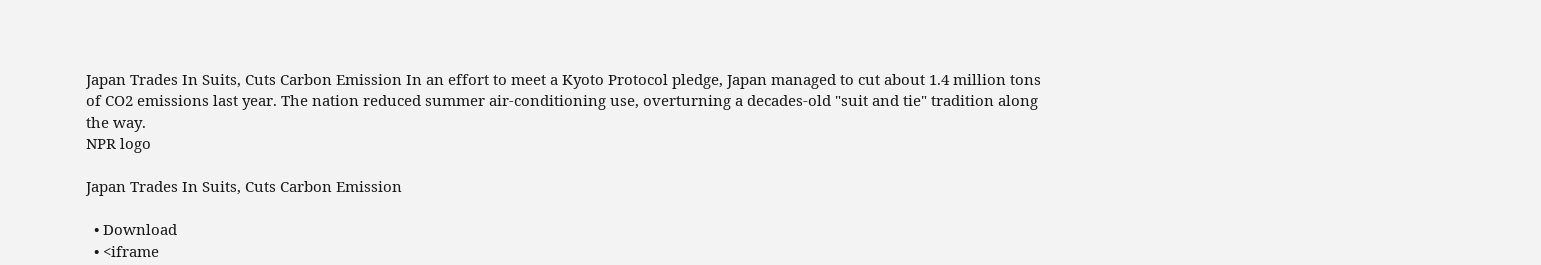Japan Trades In Suits, Cuts Carbon Emission In an effort to meet a Kyoto Protocol pledge, Japan managed to cut about 1.4 million tons of CO2 emissions last year. The nation reduced summer air-conditioning use, overturning a decades-old "suit and tie" tradition along the way.
NPR logo

Japan Trades In Suits, Cuts Carbon Emission

  • Download
  • <iframe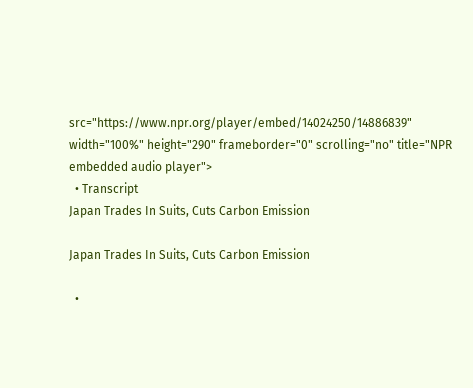src="https://www.npr.org/player/embed/14024250/14886839" width="100%" height="290" frameborder="0" scrolling="no" title="NPR embedded audio player">
  • Transcript
Japan Trades In Suits, Cuts Carbon Emission

Japan Trades In Suits, Cuts Carbon Emission

  •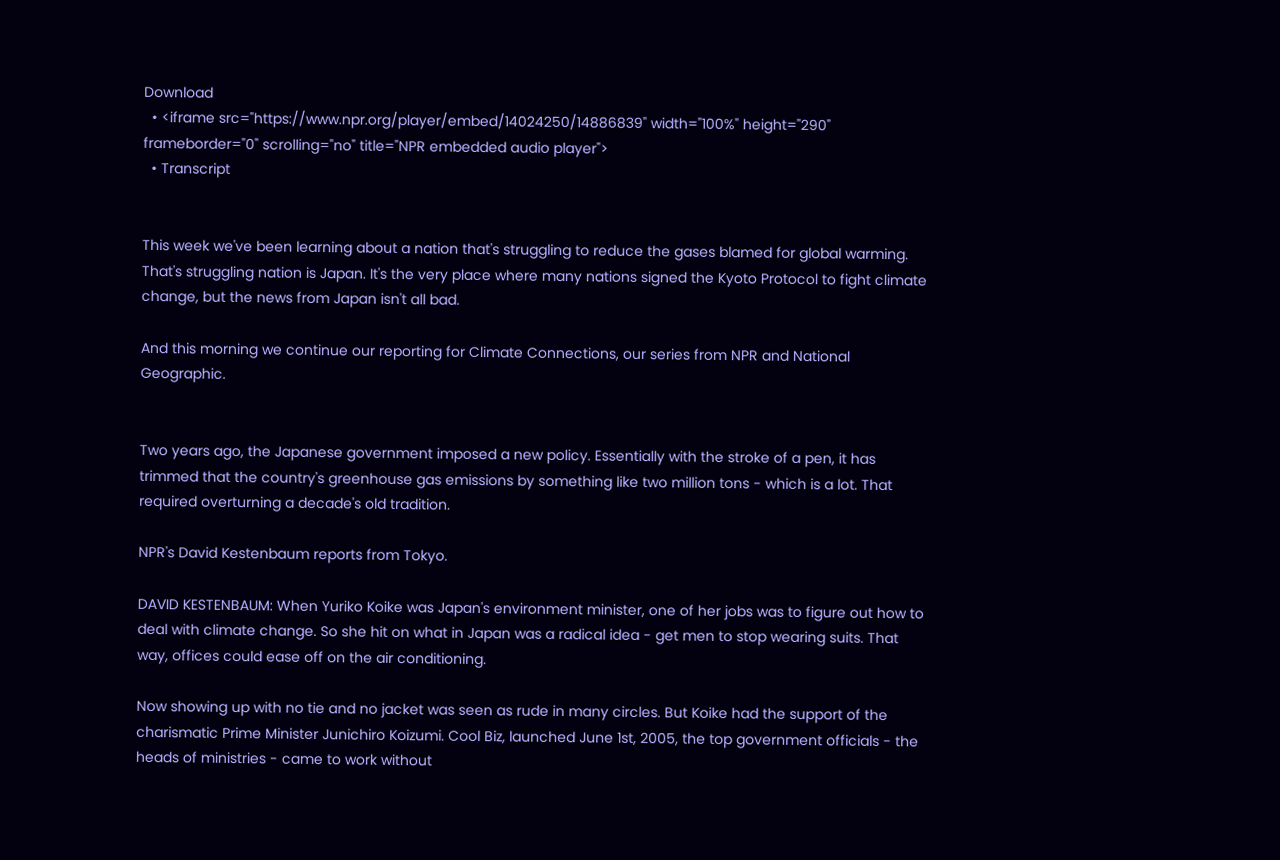Download
  • <iframe src="https://www.npr.org/player/embed/14024250/14886839" width="100%" height="290" frameborder="0" scrolling="no" title="NPR embedded audio player">
  • Transcript


This week we've been learning about a nation that's struggling to reduce the gases blamed for global warming. That's struggling nation is Japan. It's the very place where many nations signed the Kyoto Protocol to fight climate change, but the news from Japan isn't all bad.

And this morning we continue our reporting for Climate Connections, our series from NPR and National Geographic.


Two years ago, the Japanese government imposed a new policy. Essentially with the stroke of a pen, it has trimmed that the country's greenhouse gas emissions by something like two million tons - which is a lot. That required overturning a decade's old tradition.

NPR's David Kestenbaum reports from Tokyo.

DAVID KESTENBAUM: When Yuriko Koike was Japan's environment minister, one of her jobs was to figure out how to deal with climate change. So she hit on what in Japan was a radical idea - get men to stop wearing suits. That way, offices could ease off on the air conditioning.

Now showing up with no tie and no jacket was seen as rude in many circles. But Koike had the support of the charismatic Prime Minister Junichiro Koizumi. Cool Biz, launched June 1st, 2005, the top government officials - the heads of ministries - came to work without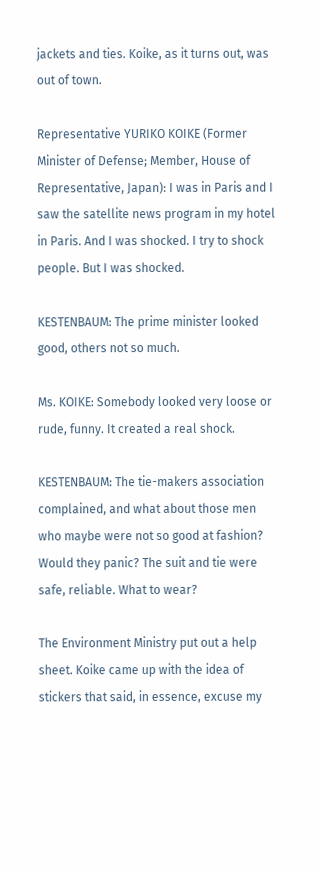jackets and ties. Koike, as it turns out, was out of town.

Representative YURIKO KOIKE (Former Minister of Defense; Member, House of Representative, Japan): I was in Paris and I saw the satellite news program in my hotel in Paris. And I was shocked. I try to shock people. But I was shocked.

KESTENBAUM: The prime minister looked good, others not so much.

Ms. KOIKE: Somebody looked very loose or rude, funny. It created a real shock.

KESTENBAUM: The tie-makers association complained, and what about those men who maybe were not so good at fashion? Would they panic? The suit and tie were safe, reliable. What to wear?

The Environment Ministry put out a help sheet. Koike came up with the idea of stickers that said, in essence, excuse my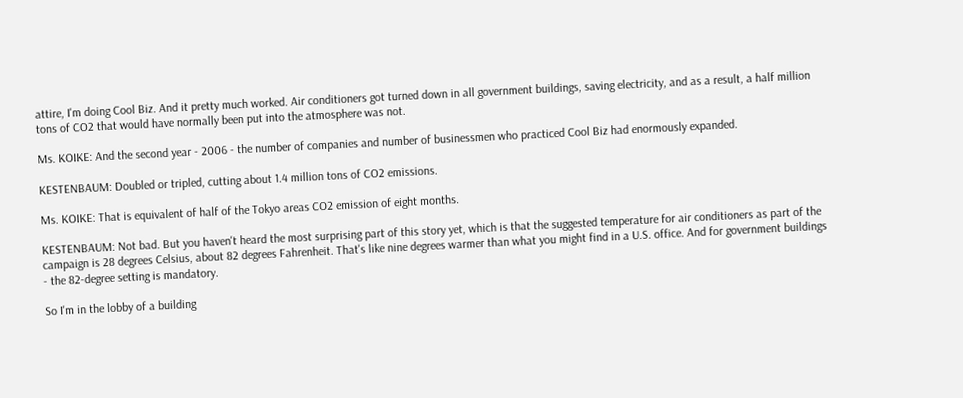attire, I'm doing Cool Biz. And it pretty much worked. Air conditioners got turned down in all government buildings, saving electricity, and as a result, a half million tons of CO2 that would have normally been put into the atmosphere was not.

Ms. KOIKE: And the second year - 2006 - the number of companies and number of businessmen who practiced Cool Biz had enormously expanded.

KESTENBAUM: Doubled or tripled, cutting about 1.4 million tons of CO2 emissions.

Ms. KOIKE: That is equivalent of half of the Tokyo areas CO2 emission of eight months.

KESTENBAUM: Not bad. But you haven't heard the most surprising part of this story yet, which is that the suggested temperature for air conditioners as part of the campaign is 28 degrees Celsius, about 82 degrees Fahrenheit. That's like nine degrees warmer than what you might find in a U.S. office. And for government buildings - the 82-degree setting is mandatory.

So I'm in the lobby of a building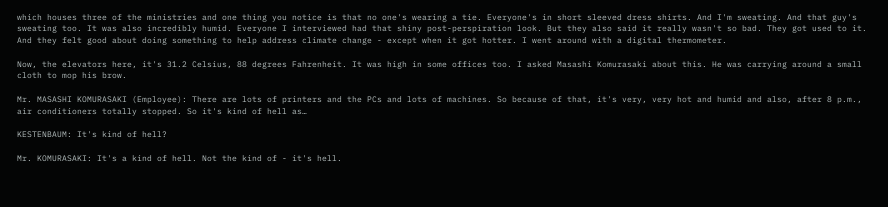which houses three of the ministries and one thing you notice is that no one's wearing a tie. Everyone's in short sleeved dress shirts. And I'm sweating. And that guy's sweating too. It was also incredibly humid. Everyone I interviewed had that shiny post-perspiration look. But they also said it really wasn't so bad. They got used to it. And they felt good about doing something to help address climate change - except when it got hotter. I went around with a digital thermometer.

Now, the elevators here, it's 31.2 Celsius, 88 degrees Fahrenheit. It was high in some offices too. I asked Masashi Komurasaki about this. He was carrying around a small cloth to mop his brow.

Mr. MASASHI KOMURASAKI (Employee): There are lots of printers and the PCs and lots of machines. So because of that, it's very, very hot and humid and also, after 8 p.m., air conditioners totally stopped. So it's kind of hell as…

KESTENBAUM: It's kind of hell?

Mr. KOMURASAKI: It's a kind of hell. Not the kind of - it's hell.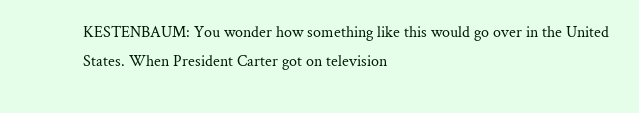KESTENBAUM: You wonder how something like this would go over in the United States. When President Carter got on television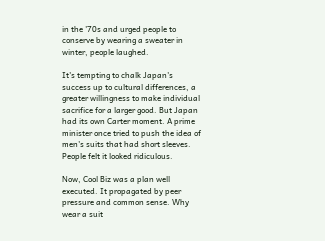in the '70s and urged people to conserve by wearing a sweater in winter, people laughed.

It's tempting to chalk Japan's success up to cultural differences, a greater willingness to make individual sacrifice for a larger good. But Japan had its own Carter moment. A prime minister once tried to push the idea of men's suits that had short sleeves. People felt it looked ridiculous.

Now, Cool Biz was a plan well executed. It propagated by peer pressure and common sense. Why wear a suit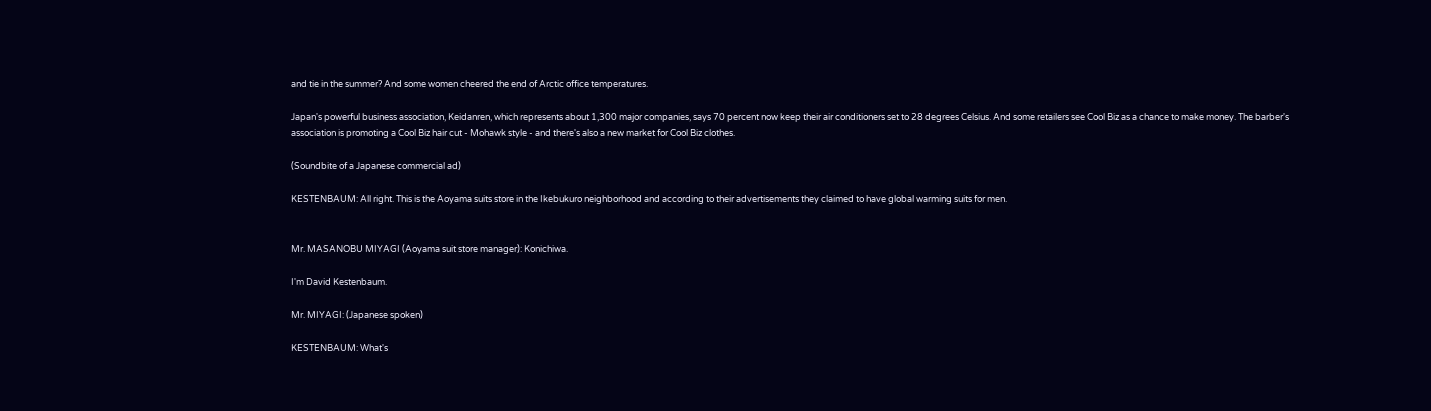and tie in the summer? And some women cheered the end of Arctic office temperatures.

Japan's powerful business association, Keidanren, which represents about 1,300 major companies, says 70 percent now keep their air conditioners set to 28 degrees Celsius. And some retailers see Cool Biz as a chance to make money. The barber's association is promoting a Cool Biz hair cut - Mohawk style - and there's also a new market for Cool Biz clothes.

(Soundbite of a Japanese commercial ad)

KESTENBAUM: All right. This is the Aoyama suits store in the Ikebukuro neighborhood and according to their advertisements they claimed to have global warming suits for men.


Mr. MASANOBU MIYAGI (Aoyama suit store manager): Konichiwa.

I'm David Kestenbaum.

Mr. MIYAGI: (Japanese spoken)

KESTENBAUM: What's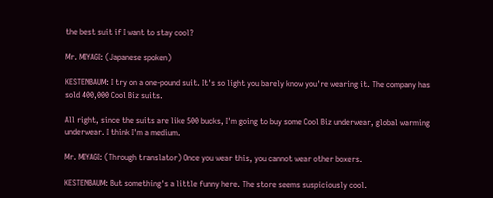the best suit if I want to stay cool?

Mr. MIYAGI: (Japanese spoken)

KESTENBAUM: I try on a one-pound suit. It's so light you barely know you're wearing it. The company has sold 400,000 Cool Biz suits.

All right, since the suits are like 500 bucks, I'm going to buy some Cool Biz underwear, global warming underwear. I think I'm a medium.

Mr. MIYAGI: (Through translator) Once you wear this, you cannot wear other boxers.

KESTENBAUM: But something's a little funny here. The store seems suspiciously cool.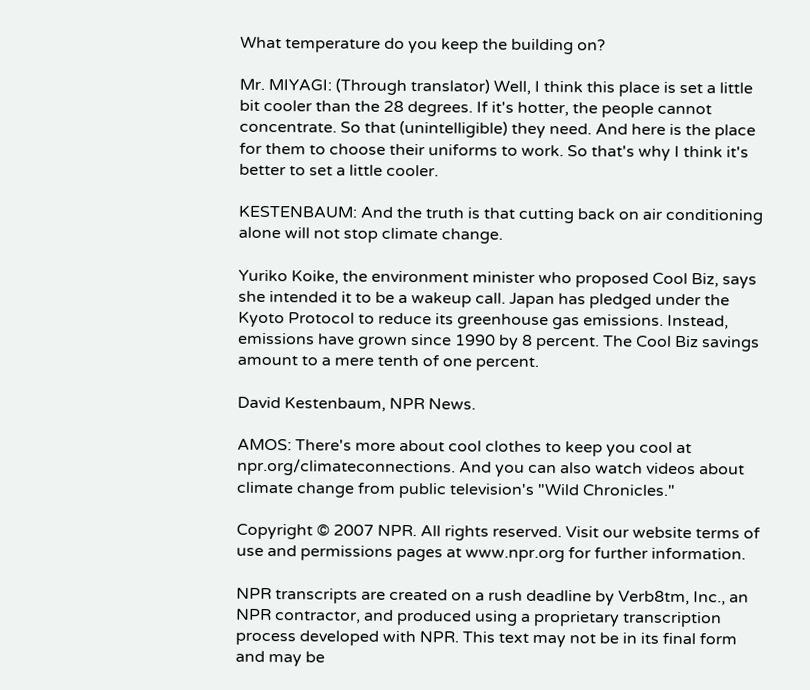What temperature do you keep the building on?

Mr. MIYAGI: (Through translator) Well, I think this place is set a little bit cooler than the 28 degrees. If it's hotter, the people cannot concentrate. So that (unintelligible) they need. And here is the place for them to choose their uniforms to work. So that's why I think it's better to set a little cooler.

KESTENBAUM: And the truth is that cutting back on air conditioning alone will not stop climate change.

Yuriko Koike, the environment minister who proposed Cool Biz, says she intended it to be a wakeup call. Japan has pledged under the Kyoto Protocol to reduce its greenhouse gas emissions. Instead, emissions have grown since 1990 by 8 percent. The Cool Biz savings amount to a mere tenth of one percent.

David Kestenbaum, NPR News.

AMOS: There's more about cool clothes to keep you cool at npr.org/climateconnections. And you can also watch videos about climate change from public television's "Wild Chronicles."

Copyright © 2007 NPR. All rights reserved. Visit our website terms of use and permissions pages at www.npr.org for further information.

NPR transcripts are created on a rush deadline by Verb8tm, Inc., an NPR contractor, and produced using a proprietary transcription process developed with NPR. This text may not be in its final form and may be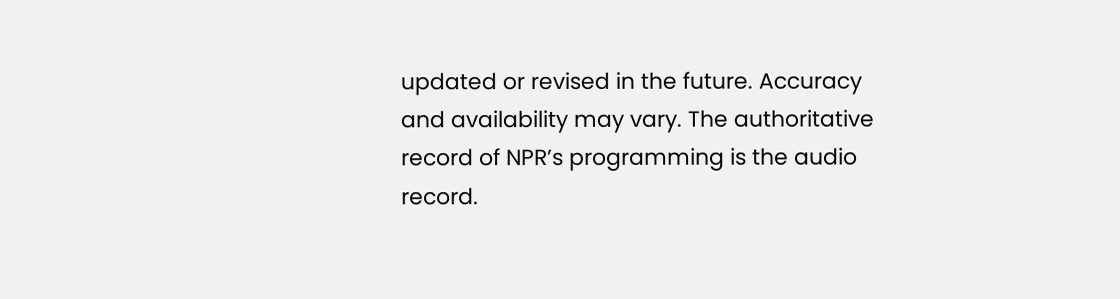updated or revised in the future. Accuracy and availability may vary. The authoritative record of NPR’s programming is the audio record.